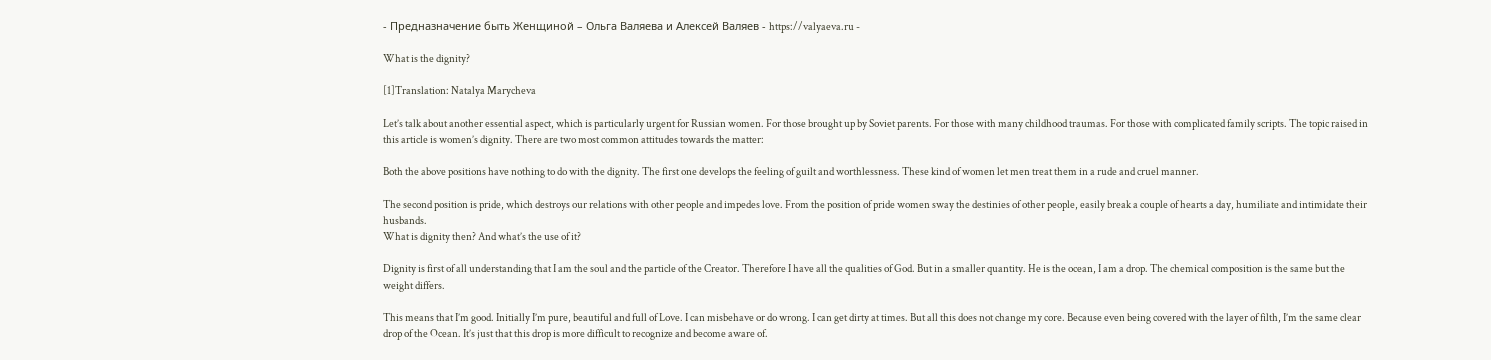- Предназначение быть Женщиной – Ольга Валяева и Алексей Валяев - https://valyaeva.ru -

What is the dignity?

[1]Translation: Natalya Marycheva

Let’s talk about another essential aspect, which is particularly urgent for Russian women. For those brought up by Soviet parents. For those with many childhood traumas. For those with complicated family scripts. The topic raised in this article is women’s dignity. There are two most common attitudes towards the matter:

Both the above positions have nothing to do with the dignity. The first one develops the feeling of guilt and worthlessness. These kind of women let men treat them in a rude and cruel manner.

The second position is pride, which destroys our relations with other people and impedes love. From the position of pride women sway the destinies of other people, easily break a couple of hearts a day, humiliate and intimidate their husbands.
What is dignity then? And what’s the use of it?

Dignity is first of all understanding that I am the soul and the particle of the Creator. Therefore I have all the qualities of God. But in a smaller quantity. He is the ocean, I am a drop. The chemical composition is the same but the weight differs.

This means that I’m good. Initially I’m pure, beautiful and full of Love. I can misbehave or do wrong. I can get dirty at times. But all this does not change my core. Because even being covered with the layer of filth, I’m the same clear drop of the Ocean. It’s just that this drop is more difficult to recognize and become aware of.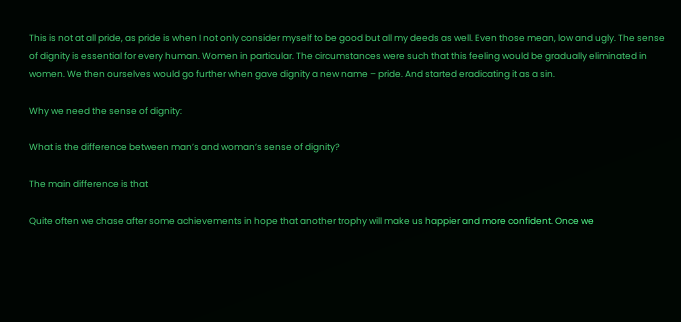This is not at all pride, as pride is when I not only consider myself to be good but all my deeds as well. Even those mean, low and ugly. The sense of dignity is essential for every human. Women in particular. The circumstances were such that this feeling would be gradually eliminated in women. We then ourselves would go further when gave dignity a new name – pride. And started eradicating it as a sin.

Why we need the sense of dignity:

What is the difference between man’s and woman’s sense of dignity?

The main difference is that

Quite often we chase after some achievements in hope that another trophy will make us happier and more confident. Once we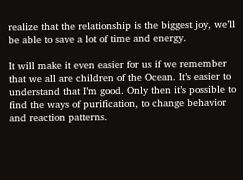realize that the relationship is the biggest joy, we’ll be able to save a lot of time and energy.

It will make it even easier for us if we remember that we all are children of the Ocean. It’s easier to understand that I’m good. Only then it’s possible to find the ways of purification, to change behavior and reaction patterns.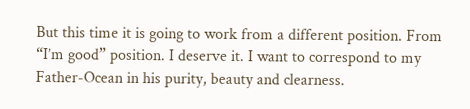But this time it is going to work from a different position. From “I’m good” position. I deserve it. I want to correspond to my Father-Ocean in his purity, beauty and clearness.